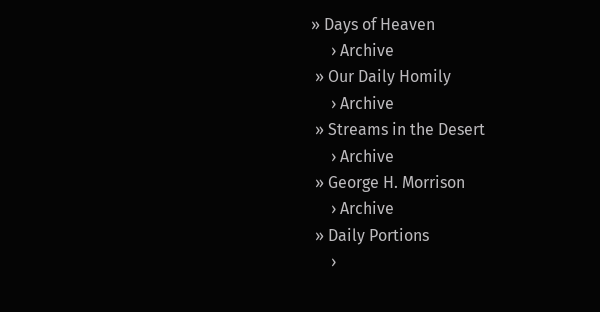» Days of Heaven
     › Archive
 » Our Daily Homily
     › Archive
 » Streams in the Desert
     › Archive
 » George H. Morrison
     › Archive
 » Daily Portions
     ›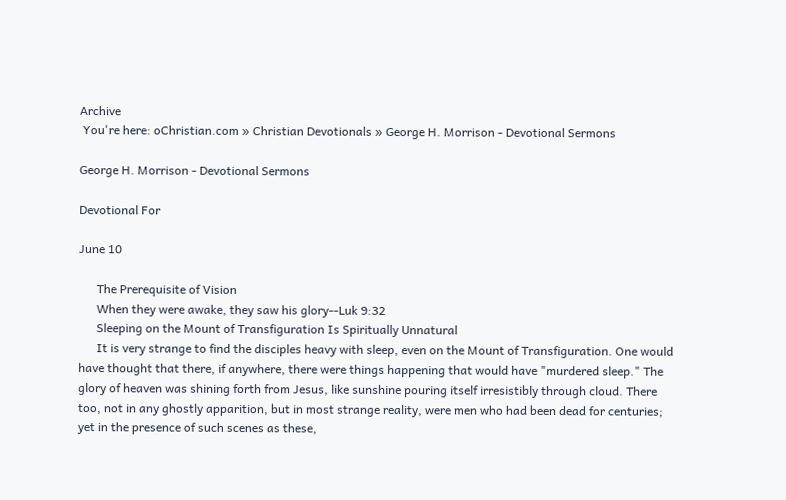Archive
 You're here: oChristian.com » Christian Devotionals » George H. Morrison - Devotional Sermons

George H. Morrison - Devotional Sermons

Devotional For

June 10

      The Prerequisite of Vision
      When they were awake, they saw his glory--Luk 9:32
      Sleeping on the Mount of Transfiguration Is Spiritually Unnatural
      It is very strange to find the disciples heavy with sleep, even on the Mount of Transfiguration. One would have thought that there, if anywhere, there were things happening that would have "murdered sleep." The glory of heaven was shining forth from Jesus, like sunshine pouring itself irresistibly through cloud. There too, not in any ghostly apparition, but in most strange reality, were men who had been dead for centuries; yet in the presence of such scenes as these,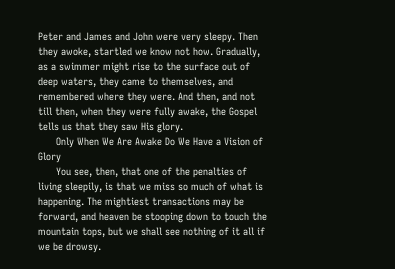Peter and James and John were very sleepy. Then they awoke, startled we know not how. Gradually, as a swimmer might rise to the surface out of deep waters, they came to themselves, and remembered where they were. And then, and not till then, when they were fully awake, the Gospel tells us that they saw His glory.
      Only When We Are Awake Do We Have a Vision of Glory
      You see, then, that one of the penalties of living sleepily, is that we miss so much of what is happening. The mightiest transactions may be forward, and heaven be stooping down to touch the mountain tops, but we shall see nothing of it all if we be drowsy.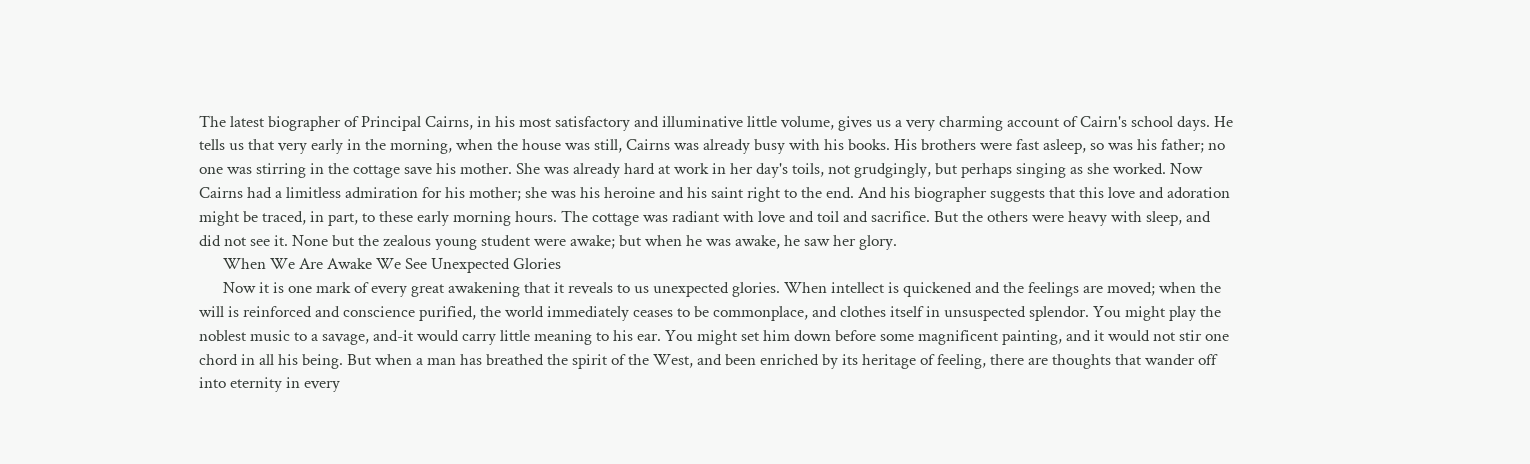The latest biographer of Principal Cairns, in his most satisfactory and illuminative little volume, gives us a very charming account of Cairn's school days. He tells us that very early in the morning, when the house was still, Cairns was already busy with his books. His brothers were fast asleep, so was his father; no one was stirring in the cottage save his mother. She was already hard at work in her day's toils, not grudgingly, but perhaps singing as she worked. Now Cairns had a limitless admiration for his mother; she was his heroine and his saint right to the end. And his biographer suggests that this love and adoration might be traced, in part, to these early morning hours. The cottage was radiant with love and toil and sacrifice. But the others were heavy with sleep, and did not see it. None but the zealous young student were awake; but when he was awake, he saw her glory.
      When We Are Awake We See Unexpected Glories
      Now it is one mark of every great awakening that it reveals to us unexpected glories. When intellect is quickened and the feelings are moved; when the will is reinforced and conscience purified, the world immediately ceases to be commonplace, and clothes itself in unsuspected splendor. You might play the noblest music to a savage, and-it would carry little meaning to his ear. You might set him down before some magnificent painting, and it would not stir one chord in all his being. But when a man has breathed the spirit of the West, and been enriched by its heritage of feeling, there are thoughts that wander off into eternity in every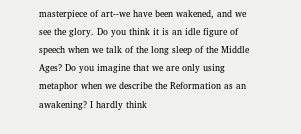masterpiece of art--we have been wakened, and we see the glory. Do you think it is an idle figure of speech when we talk of the long sleep of the Middle Ages? Do you imagine that we are only using metaphor when we describe the Reformation as an awakening? I hardly think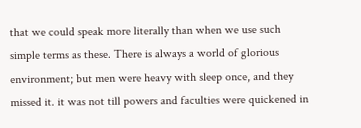that we could speak more literally than when we use such simple terms as these. There is always a world of glorious environment; but men were heavy with sleep once, and they missed it. it was not till powers and faculties were quickened in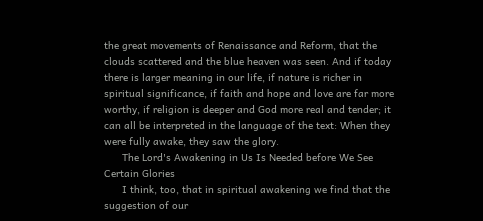the great movements of Renaissance and Reform, that the clouds scattered and the blue heaven was seen. And if today there is larger meaning in our life, if nature is richer in spiritual significance, if faith and hope and love are far more worthy, if religion is deeper and God more real and tender; it can all be interpreted in the language of the text: When they were fully awake, they saw the glory.
      The Lord's Awakening in Us Is Needed before We See Certain Glories
      I think, too, that in spiritual awakening we find that the suggestion of our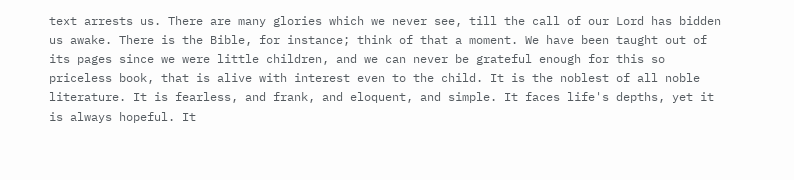text arrests us. There are many glories which we never see, till the call of our Lord has bidden us awake. There is the Bible, for instance; think of that a moment. We have been taught out of its pages since we were little children, and we can never be grateful enough for this so priceless book, that is alive with interest even to the child. It is the noblest of all noble literature. It is fearless, and frank, and eloquent, and simple. It faces life's depths, yet it is always hopeful. It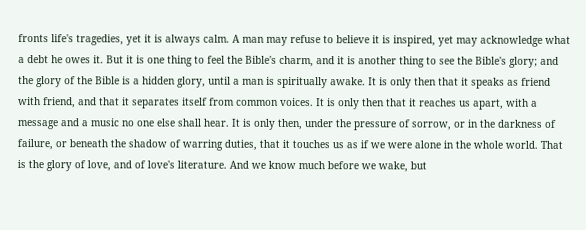fronts life's tragedies, yet it is always calm. A man may refuse to believe it is inspired, yet may acknowledge what a debt he owes it. But it is one thing to feel the Bible's charm, and it is another thing to see the Bible's glory; and the glory of the Bible is a hidden glory, until a man is spiritually awake. It is only then that it speaks as friend with friend, and that it separates itself from common voices. It is only then that it reaches us apart, with a message and a music no one else shall hear. It is only then, under the pressure of sorrow, or in the darkness of failure, or beneath the shadow of warring duties, that it touches us as if we were alone in the whole world. That is the glory of love, and of love's literature. And we know much before we wake, but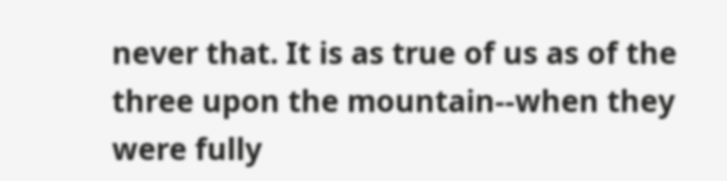never that. It is as true of us as of the three upon the mountain--when they were fully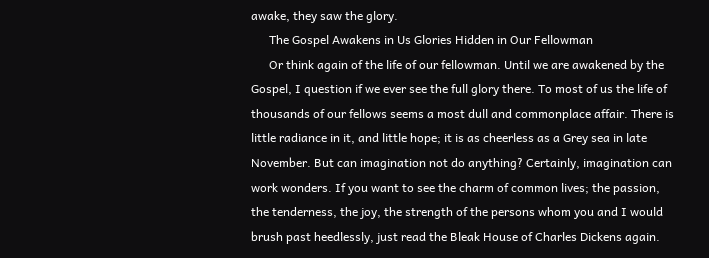awake, they saw the glory.
      The Gospel Awakens in Us Glories Hidden in Our Fellowman
      Or think again of the life of our fellowman. Until we are awakened by the Gospel, I question if we ever see the full glory there. To most of us the life of thousands of our fellows seems a most dull and commonplace affair. There is little radiance in it, and little hope; it is as cheerless as a Grey sea in late November. But can imagination not do anything? Certainly, imagination can work wonders. If you want to see the charm of common lives; the passion, the tenderness, the joy, the strength of the persons whom you and I would brush past heedlessly, just read the Bleak House of Charles Dickens again.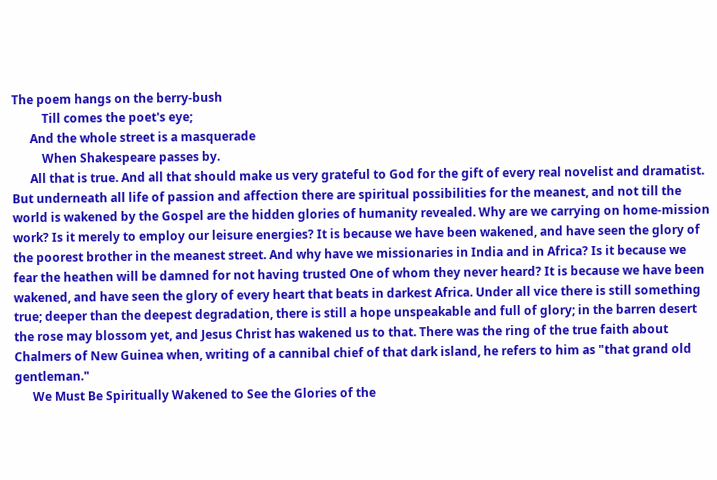The poem hangs on the berry-bush
          Till comes the poet's eye;
      And the whole street is a masquerade
          When Shakespeare passes by.
      All that is true. And all that should make us very grateful to God for the gift of every real novelist and dramatist. But underneath all life of passion and affection there are spiritual possibilities for the meanest, and not till the world is wakened by the Gospel are the hidden glories of humanity revealed. Why are we carrying on home-mission work? Is it merely to employ our leisure energies? It is because we have been wakened, and have seen the glory of the poorest brother in the meanest street. And why have we missionaries in India and in Africa? Is it because we fear the heathen will be damned for not having trusted One of whom they never heard? It is because we have been wakened, and have seen the glory of every heart that beats in darkest Africa. Under all vice there is still something true; deeper than the deepest degradation, there is still a hope unspeakable and full of glory; in the barren desert the rose may blossom yet, and Jesus Christ has wakened us to that. There was the ring of the true faith about Chalmers of New Guinea when, writing of a cannibal chief of that dark island, he refers to him as "that grand old gentleman."
      We Must Be Spiritually Wakened to See the Glories of the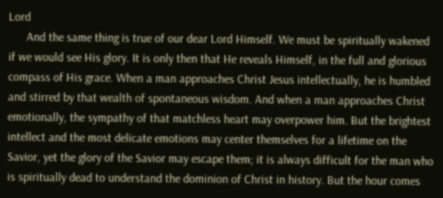Lord
      And the same thing is true of our dear Lord Himself. We must be spiritually wakened if we would see His glory. It is only then that He reveals Himself, in the full and glorious compass of His grace. When a man approaches Christ Jesus intellectually, he is humbled and stirred by that wealth of spontaneous wisdom. And when a man approaches Christ emotionally, the sympathy of that matchless heart may overpower him. But the brightest intellect and the most delicate emotions may center themselves for a lifetime on the Savior, yet the glory of the Savior may escape them; it is always difficult for the man who is spiritually dead to understand the dominion of Christ in history. But the hour comes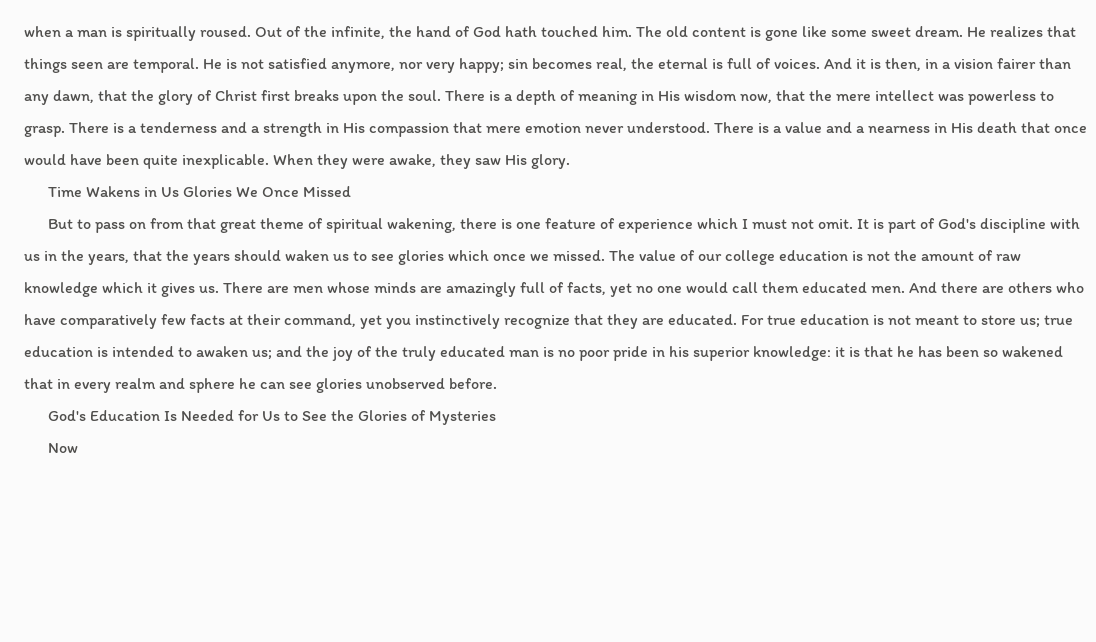when a man is spiritually roused. Out of the infinite, the hand of God hath touched him. The old content is gone like some sweet dream. He realizes that things seen are temporal. He is not satisfied anymore, nor very happy; sin becomes real, the eternal is full of voices. And it is then, in a vision fairer than any dawn, that the glory of Christ first breaks upon the soul. There is a depth of meaning in His wisdom now, that the mere intellect was powerless to grasp. There is a tenderness and a strength in His compassion that mere emotion never understood. There is a value and a nearness in His death that once would have been quite inexplicable. When they were awake, they saw His glory.
      Time Wakens in Us Glories We Once Missed
      But to pass on from that great theme of spiritual wakening, there is one feature of experience which I must not omit. It is part of God's discipline with us in the years, that the years should waken us to see glories which once we missed. The value of our college education is not the amount of raw knowledge which it gives us. There are men whose minds are amazingly full of facts, yet no one would call them educated men. And there are others who have comparatively few facts at their command, yet you instinctively recognize that they are educated. For true education is not meant to store us; true education is intended to awaken us; and the joy of the truly educated man is no poor pride in his superior knowledge: it is that he has been so wakened that in every realm and sphere he can see glories unobserved before.
      God's Education Is Needed for Us to See the Glories of Mysteries
      Now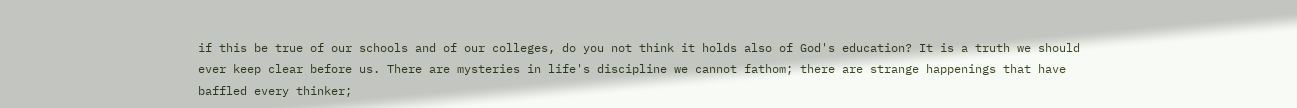if this be true of our schools and of our colleges, do you not think it holds also of God's education? It is a truth we should ever keep clear before us. There are mysteries in life's discipline we cannot fathom; there are strange happenings that have baffled every thinker;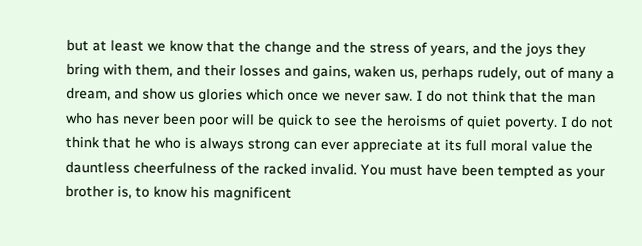but at least we know that the change and the stress of years, and the joys they bring with them, and their losses and gains, waken us, perhaps rudely, out of many a dream, and show us glories which once we never saw. I do not think that the man who has never been poor will be quick to see the heroisms of quiet poverty. I do not think that he who is always strong can ever appreciate at its full moral value the dauntless cheerfulness of the racked invalid. You must have been tempted as your brother is, to know his magnificent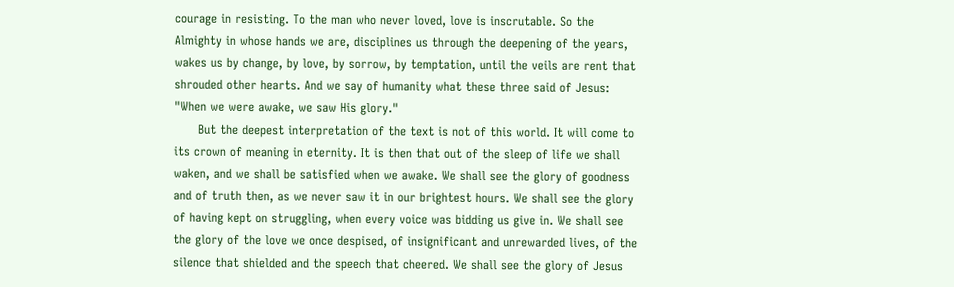courage in resisting. To the man who never loved, love is inscrutable. So the Almighty in whose hands we are, disciplines us through the deepening of the years, wakes us by change, by love, by sorrow, by temptation, until the veils are rent that shrouded other hearts. And we say of humanity what these three said of Jesus: "When we were awake, we saw His glory."
      But the deepest interpretation of the text is not of this world. It will come to its crown of meaning in eternity. It is then that out of the sleep of life we shall waken, and we shall be satisfied when we awake. We shall see the glory of goodness and of truth then, as we never saw it in our brightest hours. We shall see the glory of having kept on struggling, when every voice was bidding us give in. We shall see the glory of the love we once despised, of insignificant and unrewarded lives, of the silence that shielded and the speech that cheered. We shall see the glory of Jesus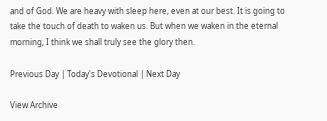and of God. We are heavy with sleep here, even at our best. It is going to take the touch of death to waken us. But when we waken in the eternal morning, I think we shall truly see the glory then.

Previous Day | Today's Devotional | Next Day

View Archive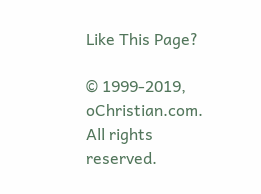Like This Page?

© 1999-2019, oChristian.com. All rights reserved.